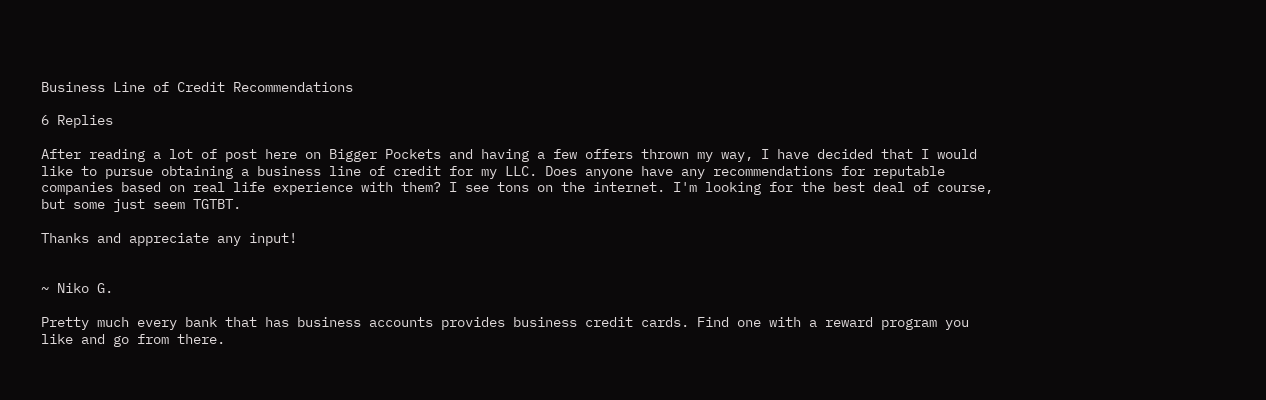Business Line of Credit Recommendations

6 Replies

After reading a lot of post here on Bigger Pockets and having a few offers thrown my way, I have decided that I would like to pursue obtaining a business line of credit for my LLC. Does anyone have any recommendations for reputable companies based on real life experience with them? I see tons on the internet. I'm looking for the best deal of course, but some just seem TGTBT.

Thanks and appreciate any input!


~ Niko G.

Pretty much every bank that has business accounts provides business credit cards. Find one with a reward program you like and go from there.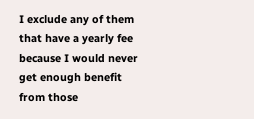I exclude any of them that have a yearly fee because I would never get enough benefit from those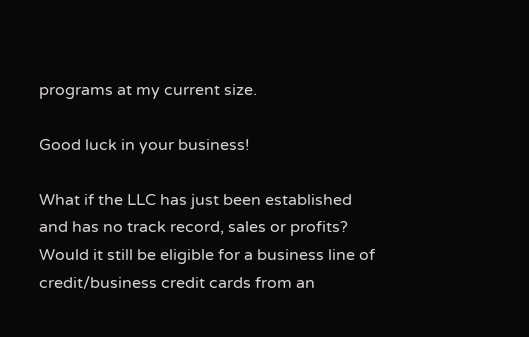programs at my current size.

Good luck in your business!

What if the LLC has just been established and has no track record, sales or profits? Would it still be eligible for a business line of credit/business credit cards from an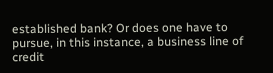established bank? Or does one have to pursue, in this instance, a business line of credit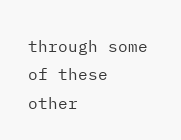through some of these other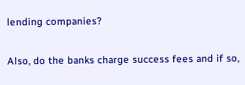lending companies?

Also, do the banks charge success fees and if so,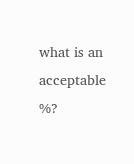what is an acceptable %?